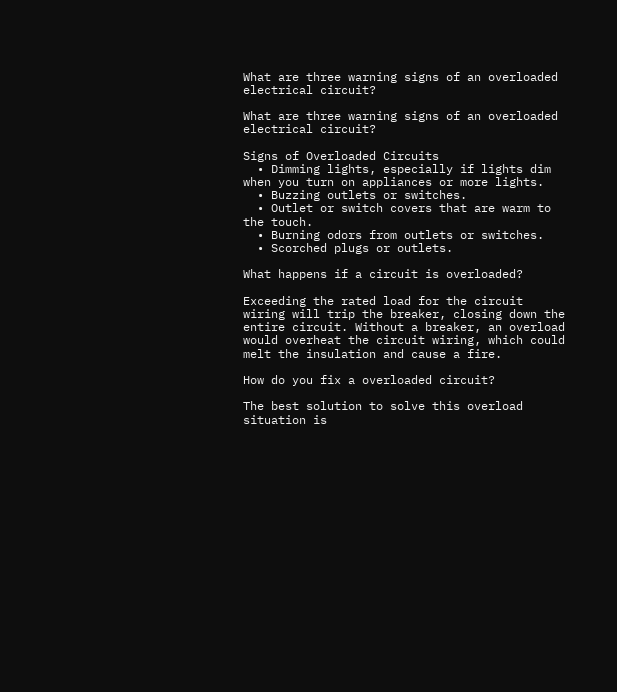What are three warning signs of an overloaded electrical circuit?

What are three warning signs of an overloaded electrical circuit?

Signs of Overloaded Circuits
  • Dimming lights, especially if lights dim when you turn on appliances or more lights.
  • Buzzing outlets or switches.
  • Outlet or switch covers that are warm to the touch.
  • Burning odors from outlets or switches.
  • Scorched plugs or outlets.

What happens if a circuit is overloaded?

Exceeding the rated load for the circuit wiring will trip the breaker, closing down the entire circuit. Without a breaker, an overload would overheat the circuit wiring, which could melt the insulation and cause a fire.

How do you fix a overloaded circuit?

The best solution to solve this overload situation is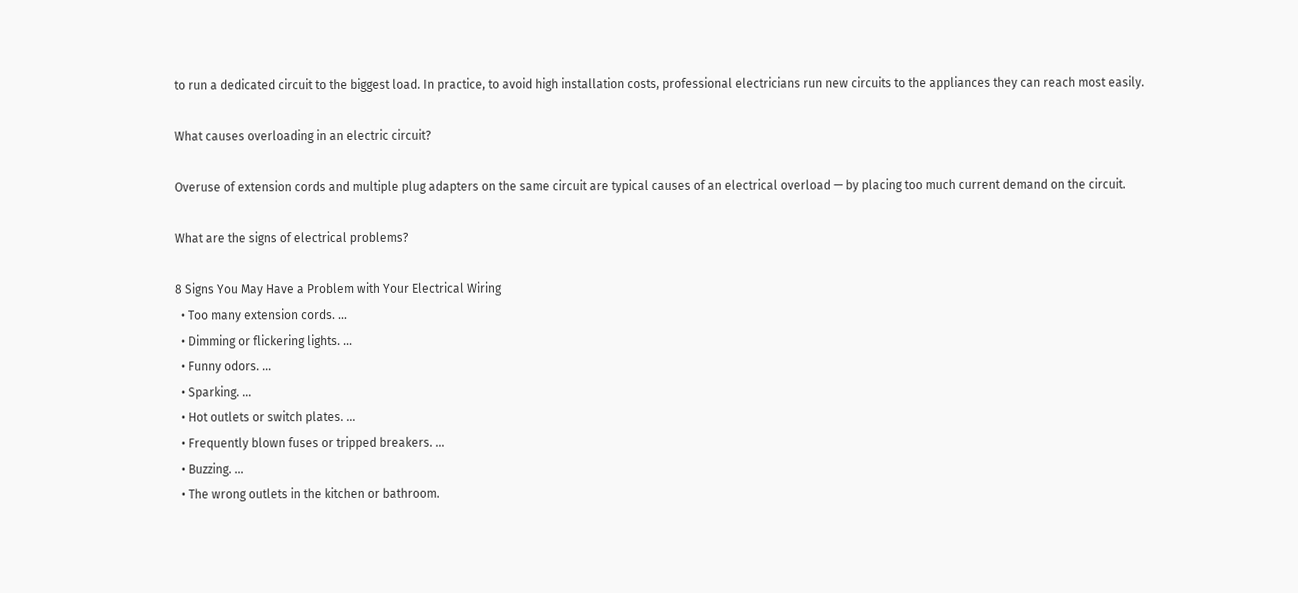to run a dedicated circuit to the biggest load. In practice, to avoid high installation costs, professional electricians run new circuits to the appliances they can reach most easily.

What causes overloading in an electric circuit?

Overuse of extension cords and multiple plug adapters on the same circuit are typical causes of an electrical overload — by placing too much current demand on the circuit.

What are the signs of electrical problems?

8 Signs You May Have a Problem with Your Electrical Wiring
  • Too many extension cords. …
  • Dimming or flickering lights. …
  • Funny odors. …
  • Sparking. …
  • Hot outlets or switch plates. …
  • Frequently blown fuses or tripped breakers. …
  • Buzzing. …
  • The wrong outlets in the kitchen or bathroom.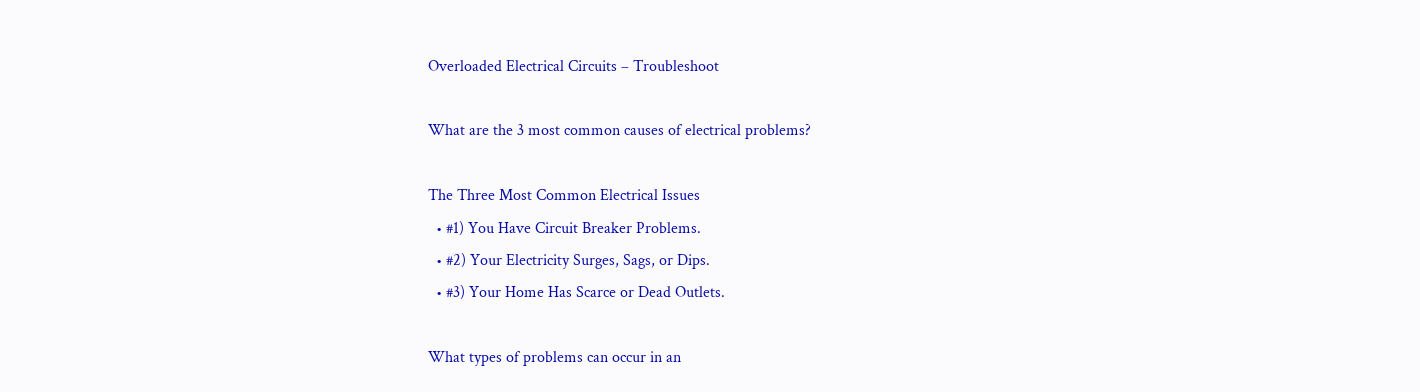Overloaded Electrical Circuits – Troubleshoot

What are the 3 most common causes of electrical problems?

The Three Most Common Electrical Issues
  • #1) You Have Circuit Breaker Problems.
  • #2) Your Electricity Surges, Sags, or Dips.
  • #3) Your Home Has Scarce or Dead Outlets.

What types of problems can occur in an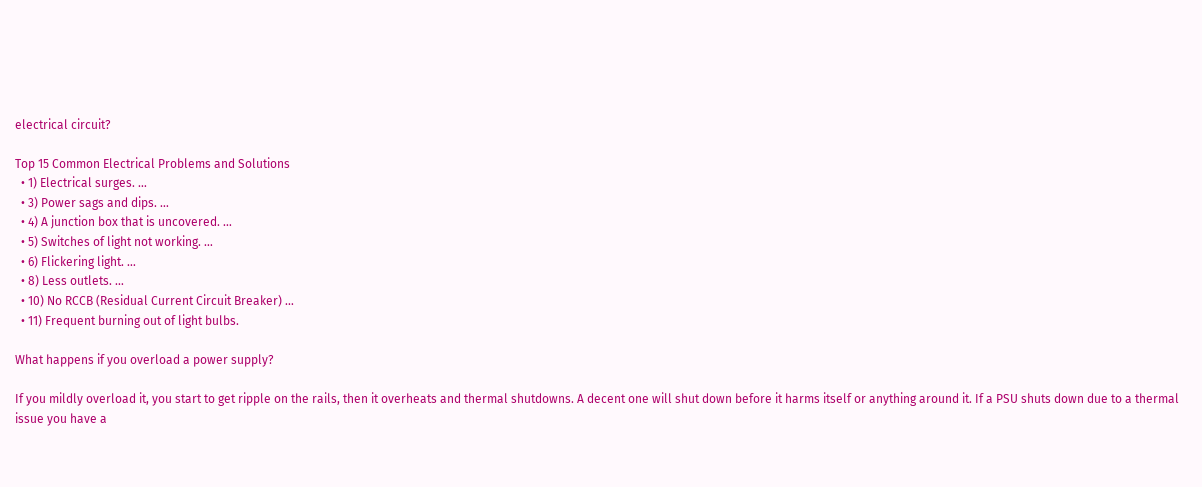electrical circuit?

Top 15 Common Electrical Problems and Solutions
  • 1) Electrical surges. …
  • 3) Power sags and dips. …
  • 4) A junction box that is uncovered. …
  • 5) Switches of light not working. …
  • 6) Flickering light. …
  • 8) Less outlets. …
  • 10) No RCCB (Residual Current Circuit Breaker) …
  • 11) Frequent burning out of light bulbs.

What happens if you overload a power supply?

If you mildly overload it, you start to get ripple on the rails, then it overheats and thermal shutdowns. A decent one will shut down before it harms itself or anything around it. If a PSU shuts down due to a thermal issue you have a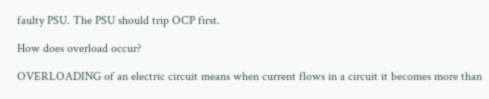faulty PSU. The PSU should trip OCP first.

How does overload occur?

OVERLOADING of an electric circuit means when current flows in a circuit it becomes more than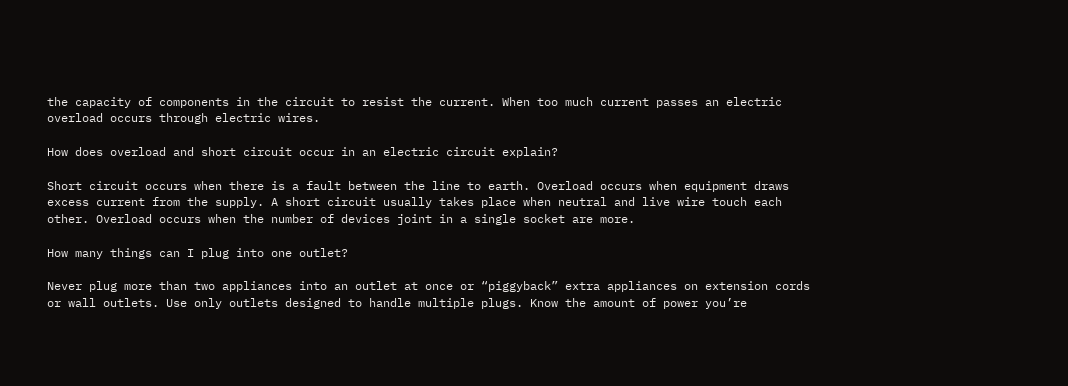the capacity of components in the circuit to resist the current. When too much current passes an electric overload occurs through electric wires.

How does overload and short circuit occur in an electric circuit explain?

Short circuit occurs when there is a fault between the line to earth. Overload occurs when equipment draws excess current from the supply. A short circuit usually takes place when neutral and live wire touch each other. Overload occurs when the number of devices joint in a single socket are more.

How many things can I plug into one outlet?

Never plug more than two appliances into an outlet at once or “piggyback” extra appliances on extension cords or wall outlets. Use only outlets designed to handle multiple plugs. Know the amount of power you’re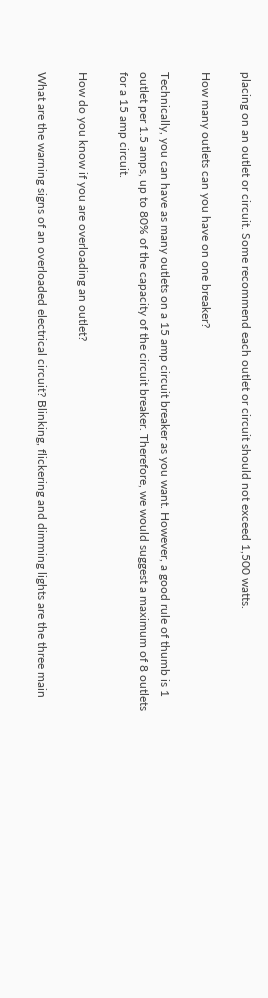placing on an outlet or circuit. Some recommend each outlet or circuit should not exceed 1,500 watts.

How many outlets can you have on one breaker?

Technically, you can have as many outlets on a 15 amp circuit breaker as you want. However, a good rule of thumb is 1 outlet per 1.5 amps, up to 80% of the capacity of the circuit breaker. Therefore, we would suggest a maximum of 8 outlets for a 15 amp circuit.

How do you know if you are overloading an outlet?

What are the warning signs of an overloaded electrical circuit? Blinking, flickering and dimming lights are the three main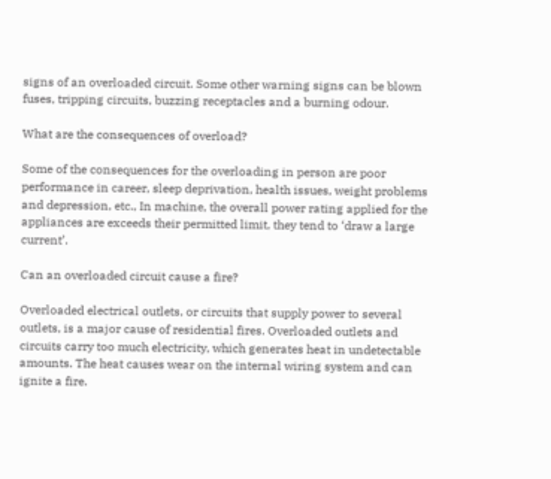signs of an overloaded circuit. Some other warning signs can be blown fuses, tripping circuits, buzzing receptacles and a burning odour.

What are the consequences of overload?

Some of the consequences for the overloading in person are poor performance in career, sleep deprivation, health issues, weight problems and depression, etc., In machine, the overall power rating applied for the appliances are exceeds their permitted limit, they tend to ‘draw a large current’.

Can an overloaded circuit cause a fire?

Overloaded electrical outlets, or circuits that supply power to several outlets, is a major cause of residential fires. Overloaded outlets and circuits carry too much electricity, which generates heat in undetectable amounts. The heat causes wear on the internal wiring system and can ignite a fire.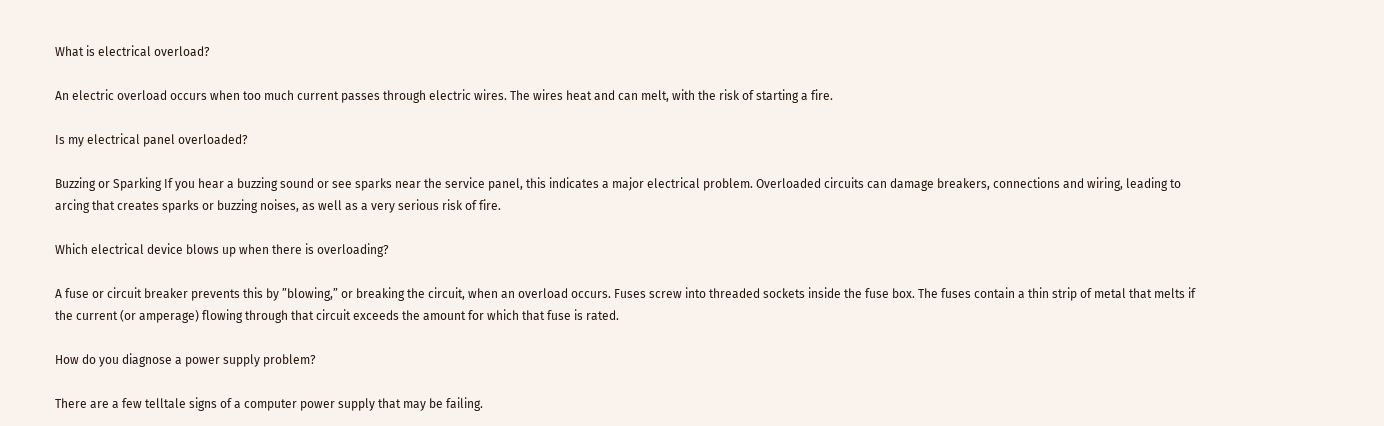What is electrical overload?

An electric overload occurs when too much current passes through electric wires. The wires heat and can melt, with the risk of starting a fire.

Is my electrical panel overloaded?

Buzzing or Sparking If you hear a buzzing sound or see sparks near the service panel, this indicates a major electrical problem. Overloaded circuits can damage breakers, connections and wiring, leading to arcing that creates sparks or buzzing noises, as well as a very serious risk of fire.

Which electrical device blows up when there is overloading?

A fuse or circuit breaker prevents this by ”blowing,” or breaking the circuit, when an overload occurs. Fuses screw into threaded sockets inside the fuse box. The fuses contain a thin strip of metal that melts if the current (or amperage) flowing through that circuit exceeds the amount for which that fuse is rated.

How do you diagnose a power supply problem?

There are a few telltale signs of a computer power supply that may be failing.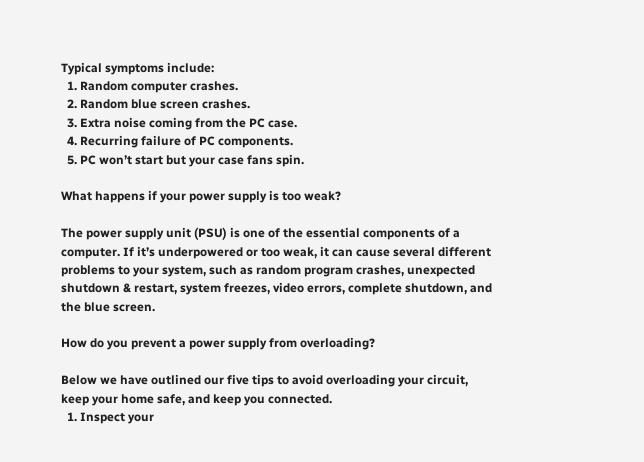Typical symptoms include:
  1. Random computer crashes.
  2. Random blue screen crashes.
  3. Extra noise coming from the PC case.
  4. Recurring failure of PC components.
  5. PC won’t start but your case fans spin.

What happens if your power supply is too weak?

The power supply unit (PSU) is one of the essential components of a computer. If it’s underpowered or too weak, it can cause several different problems to your system, such as random program crashes, unexpected shutdown & restart, system freezes, video errors, complete shutdown, and the blue screen.

How do you prevent a power supply from overloading?

Below we have outlined our five tips to avoid overloading your circuit, keep your home safe, and keep you connected.
  1. Inspect your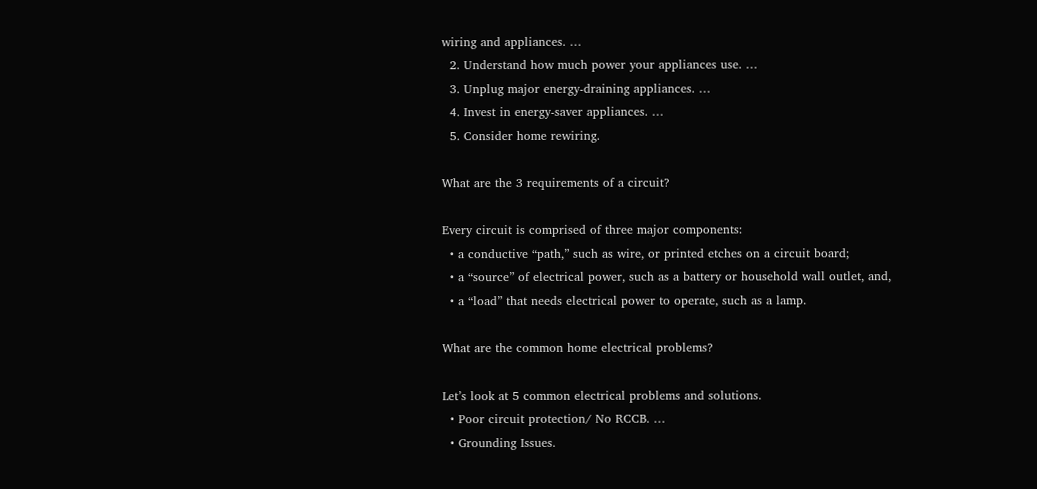wiring and appliances. …
  2. Understand how much power your appliances use. …
  3. Unplug major energy-draining appliances. …
  4. Invest in energy-saver appliances. …
  5. Consider home rewiring.

What are the 3 requirements of a circuit?

Every circuit is comprised of three major components:
  • a conductive “path,” such as wire, or printed etches on a circuit board;
  • a “source” of electrical power, such as a battery or household wall outlet, and,
  • a “load” that needs electrical power to operate, such as a lamp.

What are the common home electrical problems?

Let’s look at 5 common electrical problems and solutions.
  • Poor circuit protection/ No RCCB. …
  • Grounding Issues.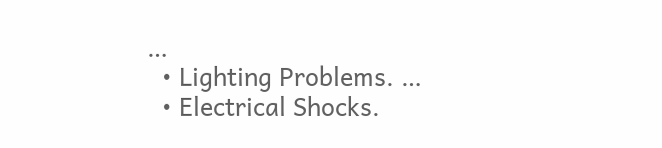…
  • Lighting Problems. …
  • Electrical Shocks.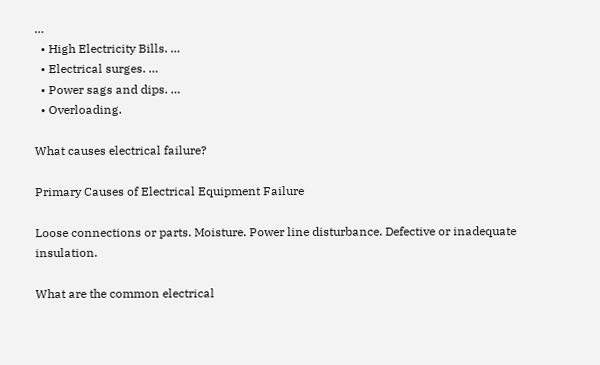…
  • High Electricity Bills. …
  • Electrical surges. …
  • Power sags and dips. …
  • Overloading.

What causes electrical failure?

Primary Causes of Electrical Equipment Failure

Loose connections or parts. Moisture. Power line disturbance. Defective or inadequate insulation.

What are the common electrical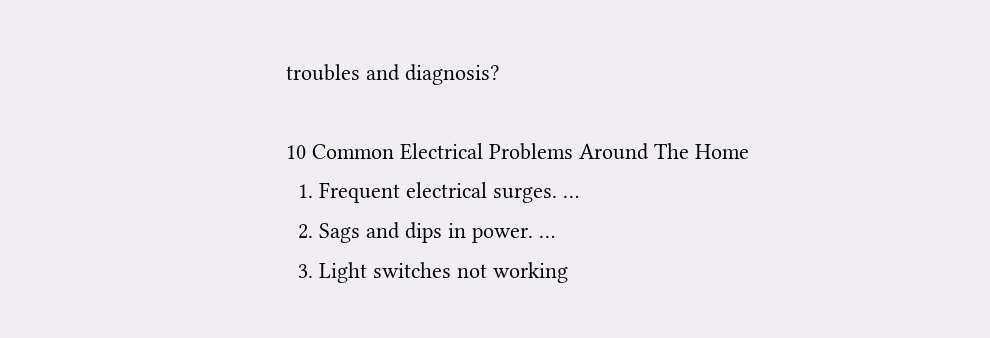troubles and diagnosis?

10 Common Electrical Problems Around The Home
  1. Frequent electrical surges. …
  2. Sags and dips in power. …
  3. Light switches not working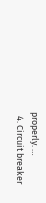properly. …
  4. Circuit breaker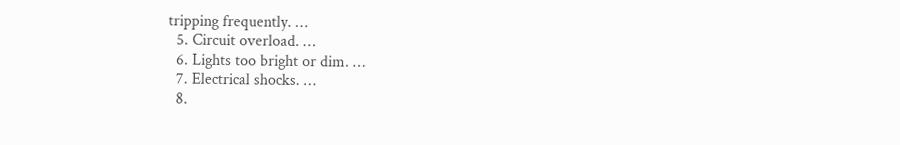tripping frequently. …
  5. Circuit overload. …
  6. Lights too bright or dim. …
  7. Electrical shocks. …
  8.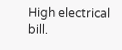High electrical bill.